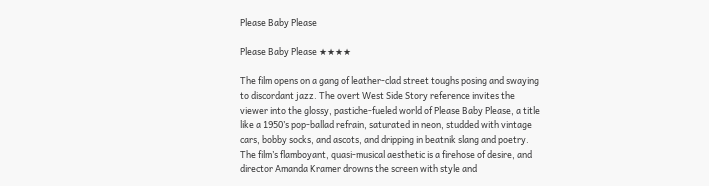Please Baby Please

Please Baby Please ★★★★

The film opens on a gang of leather-clad street toughs posing and swaying to discordant jazz. The overt West Side Story reference invites the viewer into the glossy, pastiche-fueled world of Please Baby Please, a title like a 1950’s pop-ballad refrain, saturated in neon, studded with vintage cars, bobby socks, and ascots, and dripping in beatnik slang and poetry. The film’s flamboyant, quasi-musical aesthetic is a firehose of desire, and director Amanda Kramer drowns the screen with style and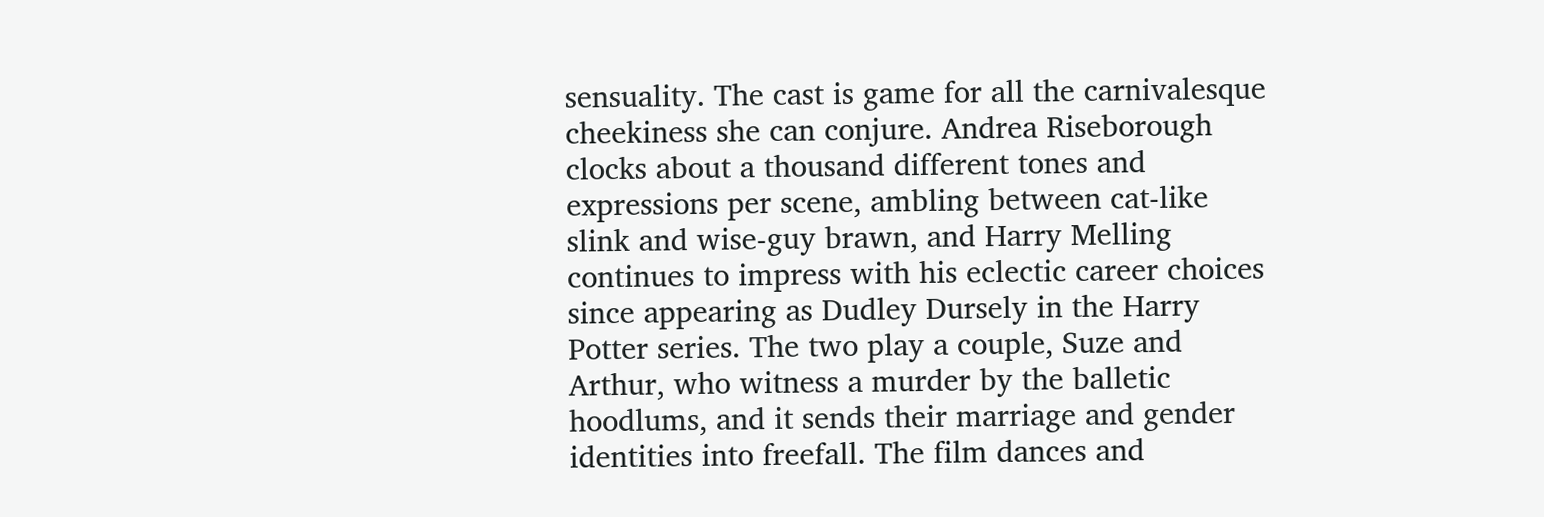sensuality. The cast is game for all the carnivalesque cheekiness she can conjure. Andrea Riseborough clocks about a thousand different tones and expressions per scene, ambling between cat-like slink and wise-guy brawn, and Harry Melling continues to impress with his eclectic career choices since appearing as Dudley Dursely in the Harry Potter series. The two play a couple, Suze and Arthur, who witness a murder by the balletic hoodlums, and it sends their marriage and gender identities into freefall. The film dances and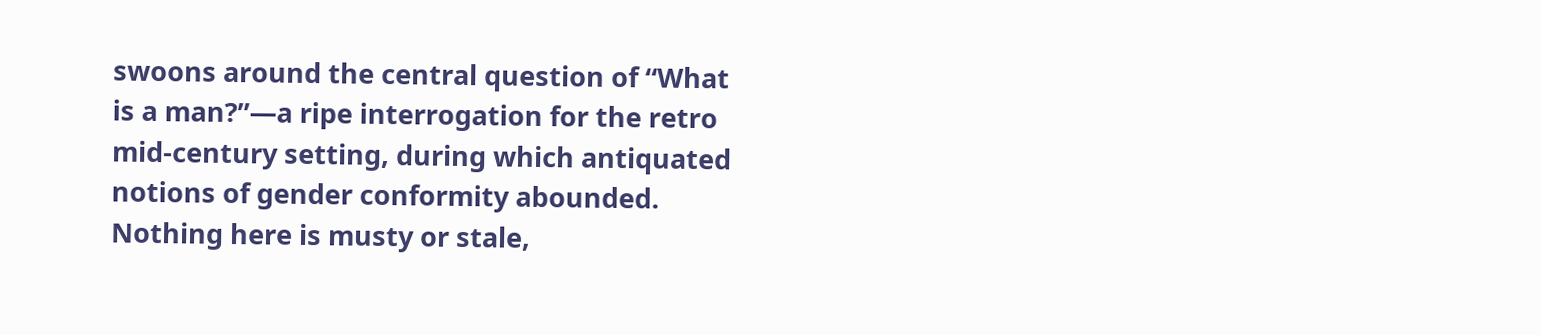swoons around the central question of “What is a man?”—a ripe interrogation for the retro mid-century setting, during which antiquated notions of gender conformity abounded. Nothing here is musty or stale,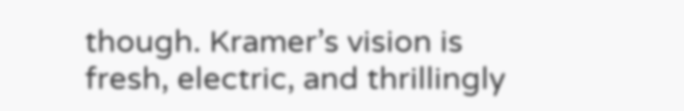though. Kramer’s vision is fresh, electric, and thrillingly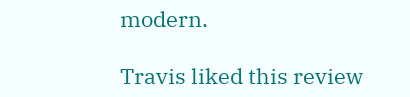modern.

Travis liked this review